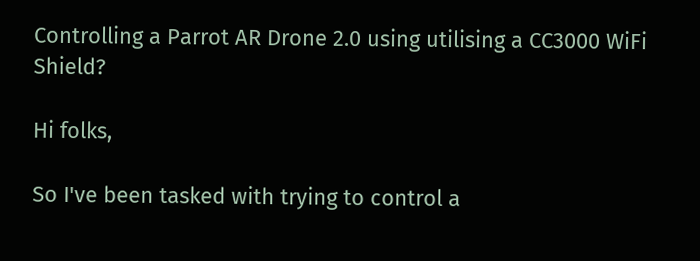Controlling a Parrot AR Drone 2.0 using utilising a CC3000 WiFi Shield?

Hi folks,

So I've been tasked with trying to control a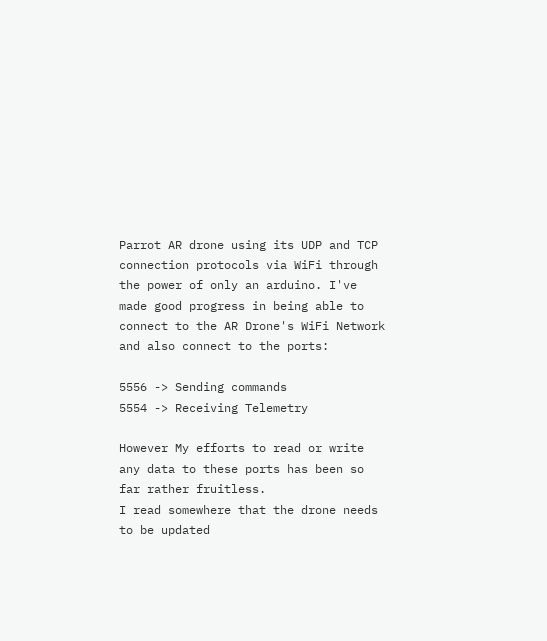Parrot AR drone using its UDP and TCP connection protocols via WiFi through the power of only an arduino. I've made good progress in being able to connect to the AR Drone's WiFi Network and also connect to the ports:

5556 -> Sending commands
5554 -> Receiving Telemetry

However My efforts to read or write any data to these ports has been so far rather fruitless.
I read somewhere that the drone needs to be updated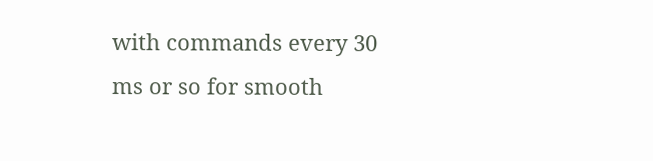with commands every 30 ms or so for smooth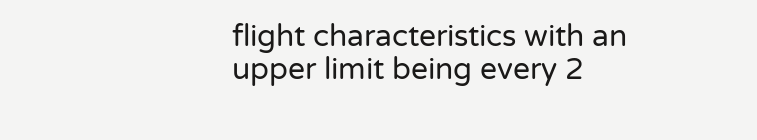flight characteristics with an upper limit being every 2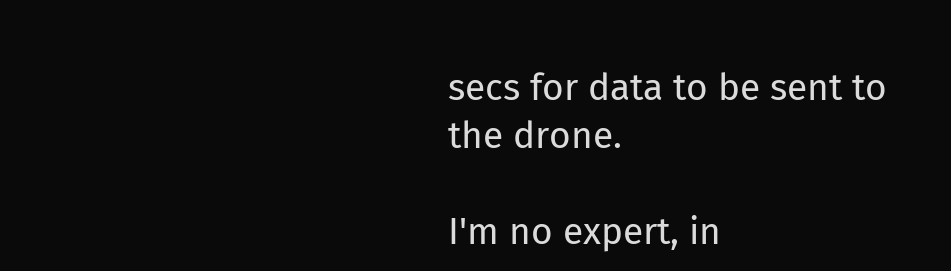secs for data to be sent to the drone.

I'm no expert, in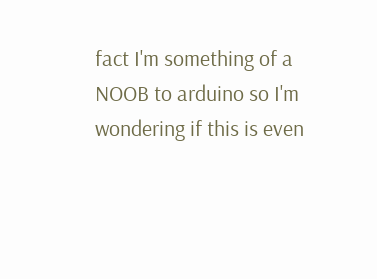fact I'm something of a NOOB to arduino so I'm wondering if this is even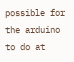possible for the arduino to do at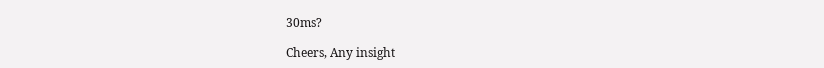30ms?

Cheers, Any insight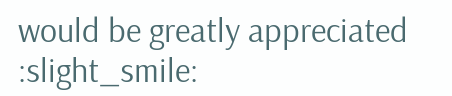would be greatly appreciated :slight_smile: